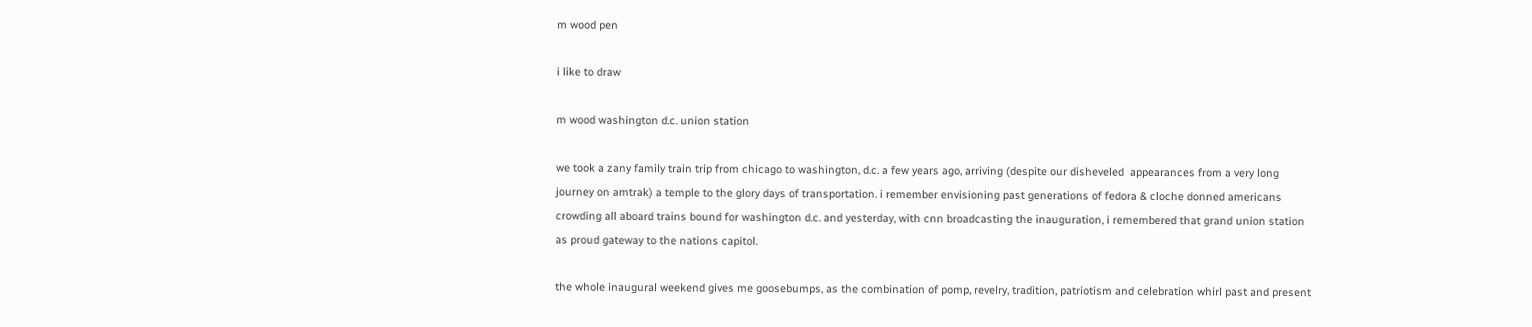m wood pen

i like to draw

m wood washington d.c. union station

we took a zany family train trip from chicago to washington, d.c. a few years ago, arriving (despite our disheveled  appearances from a very long journey on amtrak) a temple to the glory days of transportation. i remember envisioning past generations of fedora & cloche donned americans crowding all aboard trains bound for washington d.c. and yesterday, with cnn broadcasting the inauguration, i remembered that grand union station as proud gateway to the nations capitol.

the whole inaugural weekend gives me goosebumps, as the combination of pomp, revelry, tradition, patriotism and celebration whirl past and present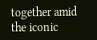together amid the iconic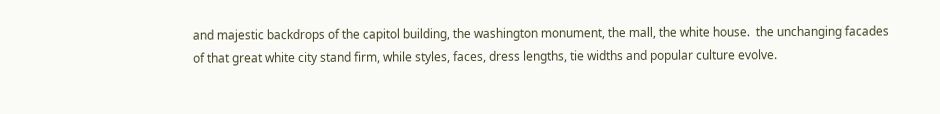and majestic backdrops of the capitol building, the washington monument, the mall, the white house.  the unchanging facades of that great white city stand firm, while styles, faces, dress lengths, tie widths and popular culture evolve.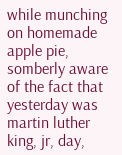while munching on homemade apple pie, somberly aware of the fact that yesterday was martin luther king, jr, day,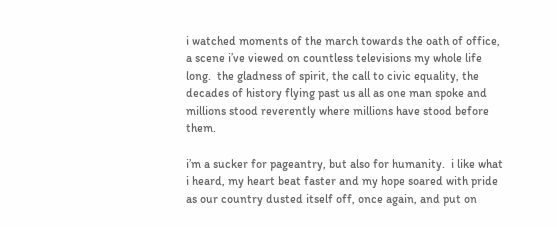i watched moments of the march towards the oath of office, a scene i’ve viewed on countless televisions my whole life long.  the gladness of spirit, the call to civic equality, the decades of history flying past us all as one man spoke and millions stood reverently where millions have stood before them.

i’m a sucker for pageantry, but also for humanity.  i like what i heard, my heart beat faster and my hope soared with pride as our country dusted itself off, once again, and put on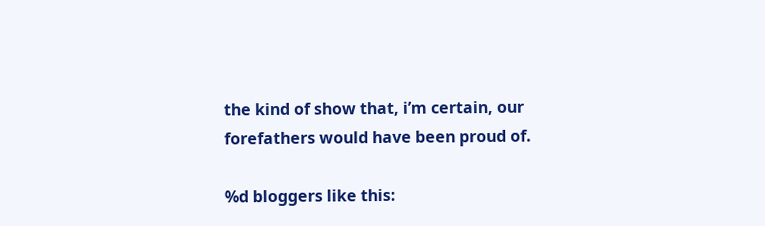the kind of show that, i’m certain, our forefathers would have been proud of.

%d bloggers like this: